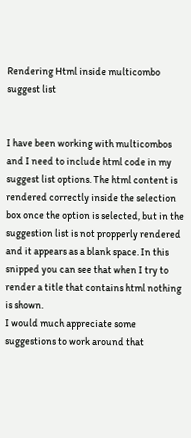Rendering Html inside multicombo suggest list


I have been working with multicombos and I need to include html code in my suggest list options. The html content is rendered correctly inside the selection box once the option is selected, but in the suggestion list is not propperly rendered and it appears as a blank space. In this snipped you can see that when I try to render a title that contains html nothing is shown.
I would much appreciate some suggestions to work around that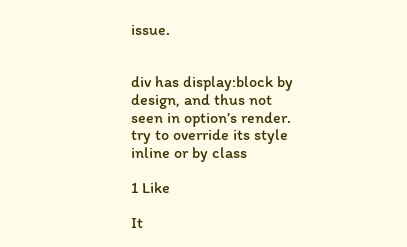issue.


div has display:block by design, and thus not seen in option’s render.
try to override its style inline or by class

1 Like

It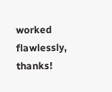worked flawlessly, thanks!